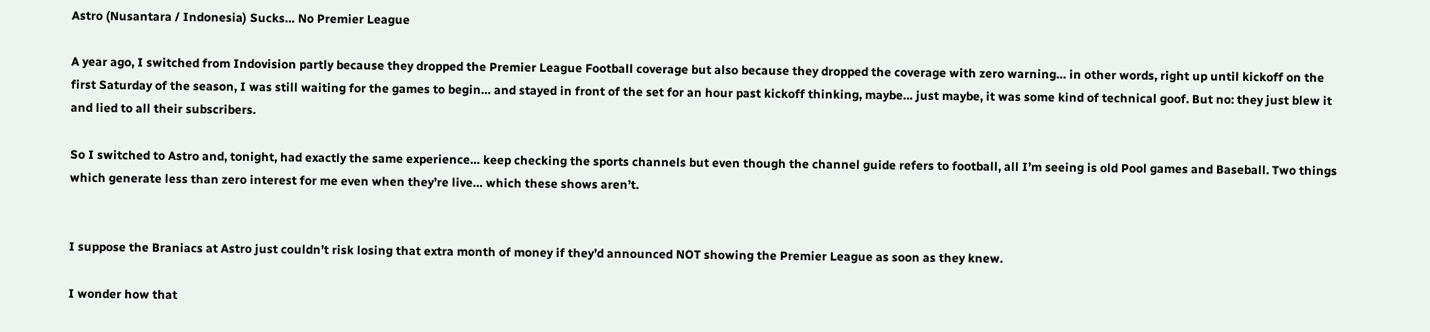Astro (Nusantara / Indonesia) Sucks… No Premier League

A year ago, I switched from Indovision partly because they dropped the Premier League Football coverage but also because they dropped the coverage with zero warning… in other words, right up until kickoff on the first Saturday of the season, I was still waiting for the games to begin… and stayed in front of the set for an hour past kickoff thinking, maybe… just maybe, it was some kind of technical goof. But no: they just blew it and lied to all their subscribers.

So I switched to Astro and, tonight, had exactly the same experience… keep checking the sports channels but even though the channel guide refers to football, all I’m seeing is old Pool games and Baseball. Two things which generate less than zero interest for me even when they’re live… which these shows aren’t.


I suppose the Braniacs at Astro just couldn’t risk losing that extra month of money if they’d announced NOT showing the Premier League as soon as they knew.

I wonder how that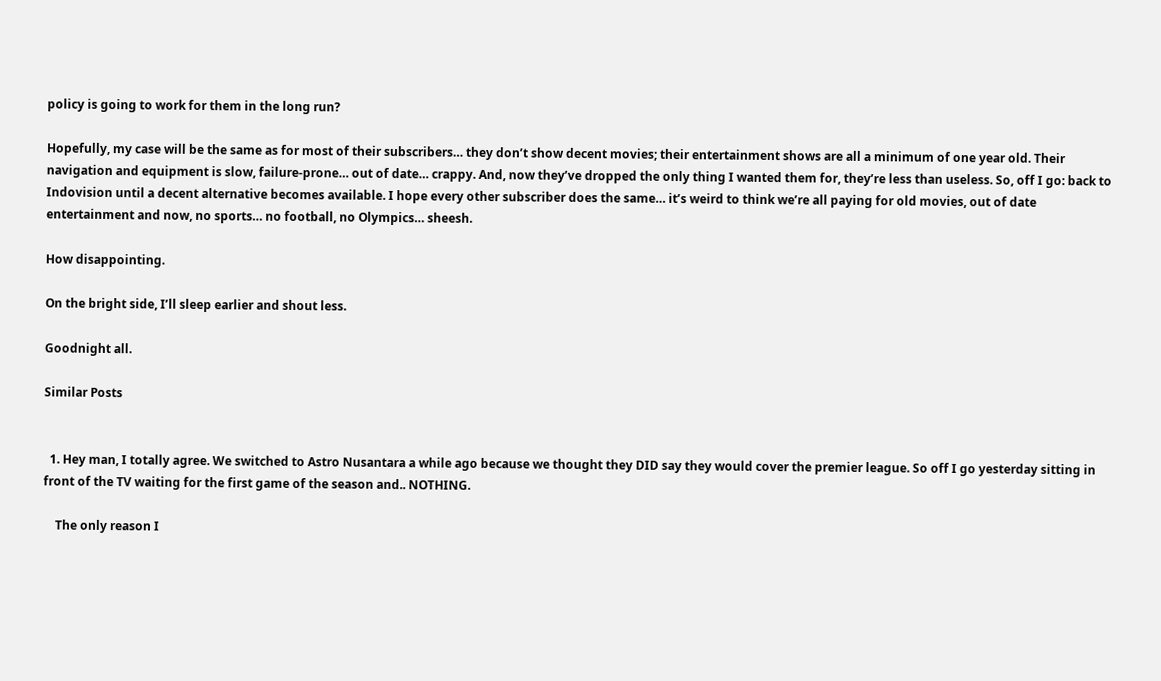policy is going to work for them in the long run?

Hopefully, my case will be the same as for most of their subscribers… they don’t show decent movies; their entertainment shows are all a minimum of one year old. Their navigation and equipment is slow, failure-prone… out of date… crappy. And, now they’ve dropped the only thing I wanted them for, they’re less than useless. So, off I go: back to Indovision until a decent alternative becomes available. I hope every other subscriber does the same… it’s weird to think we’re all paying for old movies, out of date entertainment and now, no sports… no football, no Olympics… sheesh.

How disappointing.

On the bright side, I’ll sleep earlier and shout less.

Goodnight all.

Similar Posts


  1. Hey man, I totally agree. We switched to Astro Nusantara a while ago because we thought they DID say they would cover the premier league. So off I go yesterday sitting in front of the TV waiting for the first game of the season and.. NOTHING.

    The only reason I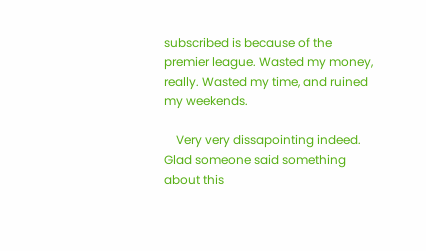subscribed is because of the premier league. Wasted my money, really. Wasted my time, and ruined my weekends.

    Very very dissapointing indeed. Glad someone said something about this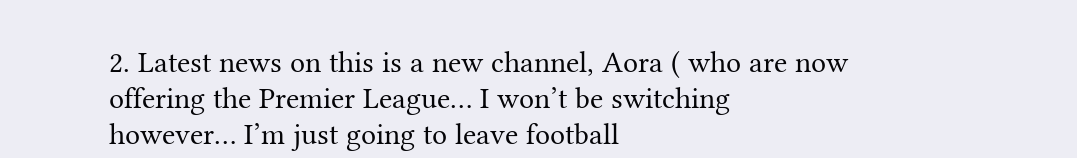2. Latest news on this is a new channel, Aora ( who are now offering the Premier League… I won’t be switching however… I’m just going to leave football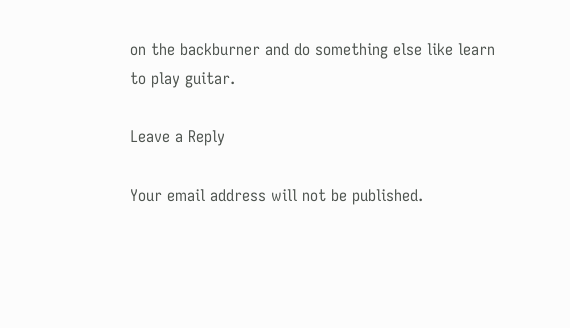on the backburner and do something else like learn to play guitar.

Leave a Reply

Your email address will not be published.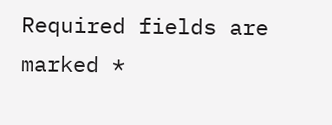Required fields are marked *